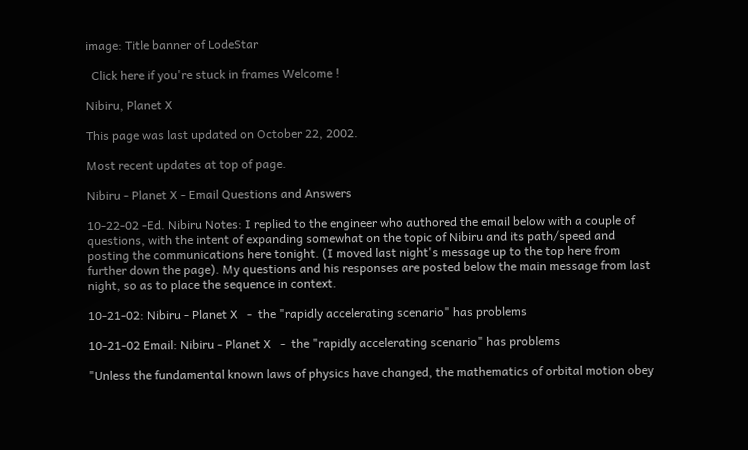image: Title banner of LodeStar

  Click here if you're stuck in frames Welcome !

Nibiru, Planet X

This page was last updated on October 22, 2002.

Most recent updates at top of page.

Nibiru - Planet X - Email Questions and Answers

10-22-02 -Ed. Nibiru Notes: I replied to the engineer who authored the email below with a couple of questions, with the intent of expanding somewhat on the topic of Nibiru and its path/speed and posting the communications here tonight. (I moved last night's message up to the top here from further down the page). My questions and his responses are posted below the main message from last night, so as to place the sequence in context.

10-21-02: Nibiru - Planet X   -  the "rapidly accelerating scenario" has problems

10-21-02 Email: Nibiru - Planet X   -  the "rapidly accelerating scenario" has problems

"Unless the fundamental known laws of physics have changed, the mathematics of orbital motion obey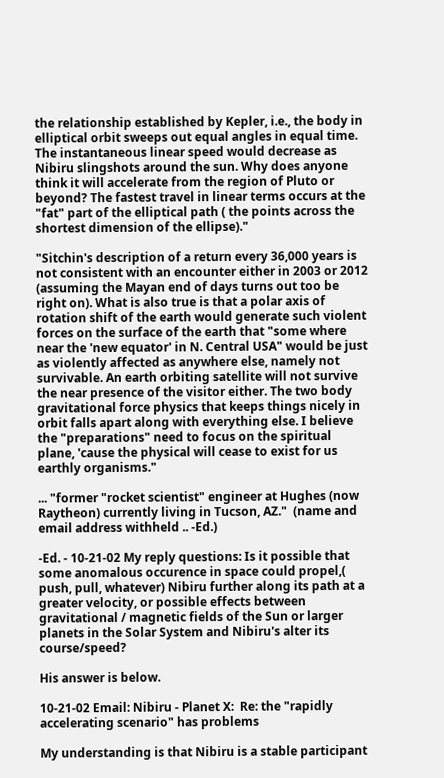the relationship established by Kepler, i.e., the body in elliptical orbit sweeps out equal angles in equal time. The instantaneous linear speed would decrease as Nibiru slingshots around the sun. Why does anyone think it will accelerate from the region of Pluto or beyond? The fastest travel in linear terms occurs at the "fat" part of the elliptical path ( the points across the shortest dimension of the ellipse)."

"Sitchin's description of a return every 36,000 years is not consistent with an encounter either in 2003 or 2012 (assuming the Mayan end of days turns out too be right on). What is also true is that a polar axis of rotation shift of the earth would generate such violent forces on the surface of the earth that "some where near the 'new equator' in N. Central USA" would be just as violently affected as anywhere else, namely not survivable. An earth orbiting satellite will not survive the near presence of the visitor either. The two body gravitational force physics that keeps things nicely in orbit falls apart along with everything else. I believe the "preparations" need to focus on the spiritual plane, 'cause the physical will cease to exist for us earthly organisms."

... "former "rocket scientist" engineer at Hughes (now Raytheon) currently living in Tucson, AZ."  (name and email address withheld .. -Ed.)

-Ed. - 10-21-02 My reply questions: Is it possible that some anomalous occurence in space could propel,( push, pull, whatever) Nibiru further along its path at a greater velocity, or possible effects between gravitational / magnetic fields of the Sun or larger planets in the Solar System and Nibiru's alter its course/speed?

His answer is below.

10-21-02 Email: Nibiru - Planet X:  Re: the "rapidly accelerating scenario" has problems

My understanding is that Nibiru is a stable participant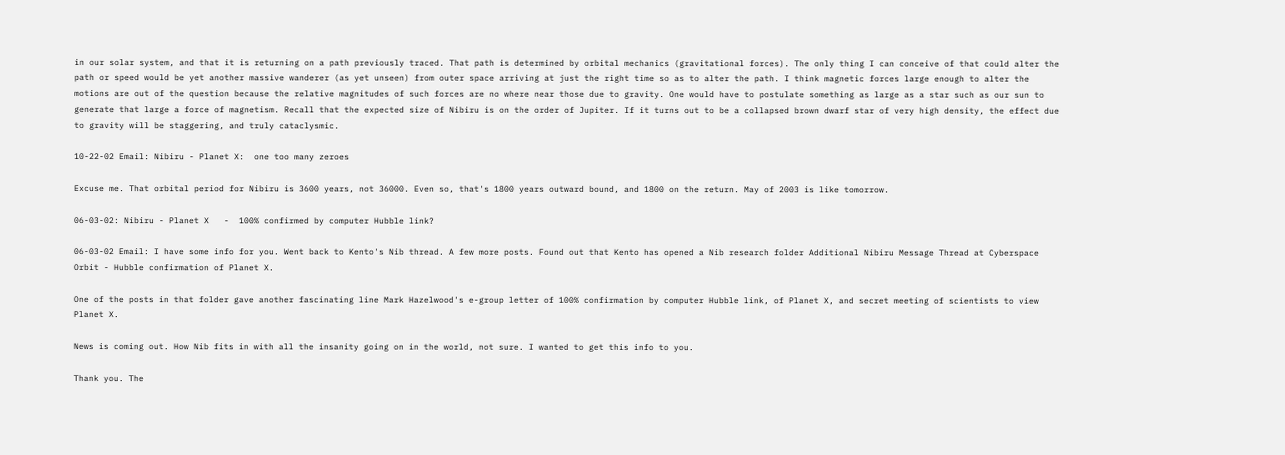in our solar system, and that it is returning on a path previously traced. That path is determined by orbital mechanics (gravitational forces). The only thing I can conceive of that could alter the path or speed would be yet another massive wanderer (as yet unseen) from outer space arriving at just the right time so as to alter the path. I think magnetic forces large enough to alter the motions are out of the question because the relative magnitudes of such forces are no where near those due to gravity. One would have to postulate something as large as a star such as our sun to generate that large a force of magnetism. Recall that the expected size of Nibiru is on the order of Jupiter. If it turns out to be a collapsed brown dwarf star of very high density, the effect due to gravity will be staggering, and truly cataclysmic.

10-22-02 Email: Nibiru - Planet X:  one too many zeroes

Excuse me. That orbital period for Nibiru is 3600 years, not 36000. Even so, that's 1800 years outward bound, and 1800 on the return. May of 2003 is like tomorrow.

06-03-02: Nibiru - Planet X   -  100% confirmed by computer Hubble link?

06-03-02 Email: I have some info for you. Went back to Kento's Nib thread. A few more posts. Found out that Kento has opened a Nib research folder Additional Nibiru Message Thread at Cyberspace Orbit - Hubble confirmation of Planet X.

One of the posts in that folder gave another fascinating line Mark Hazelwood's e-group letter of 100% confirmation by computer Hubble link, of Planet X, and secret meeting of scientists to view Planet X.

News is coming out. How Nib fits in with all the insanity going on in the world, not sure. I wanted to get this info to you.

Thank you. The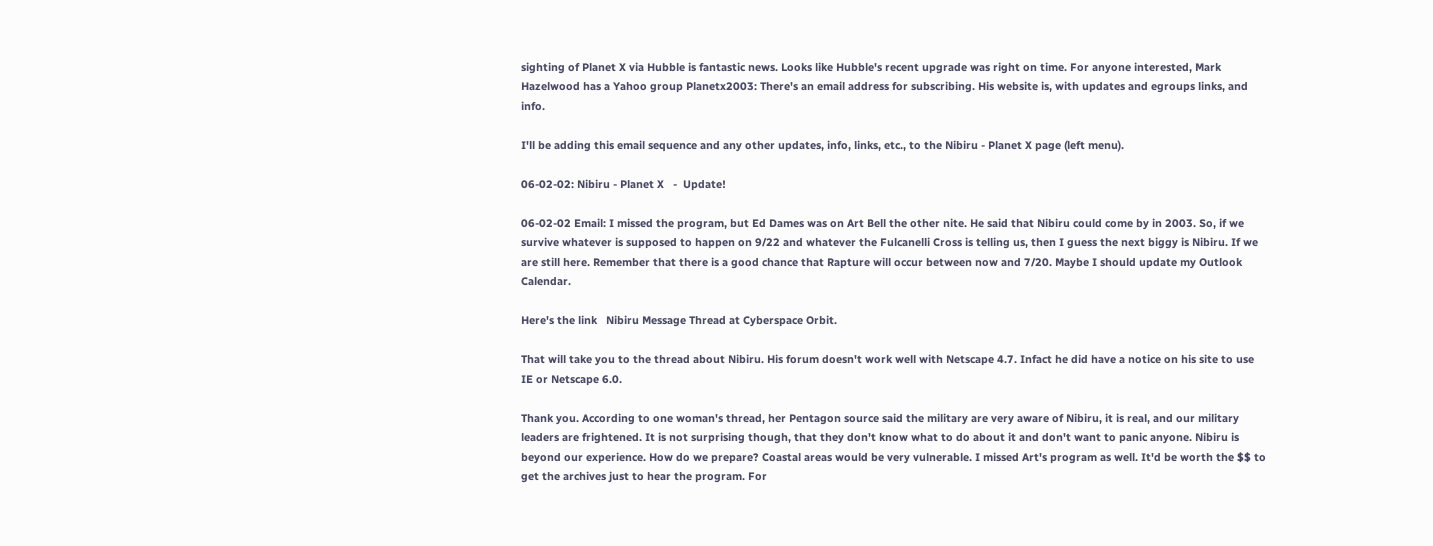sighting of Planet X via Hubble is fantastic news. Looks like Hubble's recent upgrade was right on time. For anyone interested, Mark Hazelwood has a Yahoo group Planetx2003: There's an email address for subscribing. His website is, with updates and egroups links, and info.

I'll be adding this email sequence and any other updates, info, links, etc., to the Nibiru - Planet X page (left menu).

06-02-02: Nibiru - Planet X   -  Update!

06-02-02 Email: I missed the program, but Ed Dames was on Art Bell the other nite. He said that Nibiru could come by in 2003. So, if we survive whatever is supposed to happen on 9/22 and whatever the Fulcanelli Cross is telling us, then I guess the next biggy is Nibiru. If we are still here. Remember that there is a good chance that Rapture will occur between now and 7/20. Maybe I should update my Outlook Calendar.

Here's the link   Nibiru Message Thread at Cyberspace Orbit.

That will take you to the thread about Nibiru. His forum doesn't work well with Netscape 4.7. Infact he did have a notice on his site to use IE or Netscape 6.0.

Thank you. According to one woman's thread, her Pentagon source said the military are very aware of Nibiru, it is real, and our military leaders are frightened. It is not surprising though, that they don't know what to do about it and don't want to panic anyone. Nibiru is beyond our experience. How do we prepare? Coastal areas would be very vulnerable. I missed Art's program as well. It'd be worth the $$ to get the archives just to hear the program. For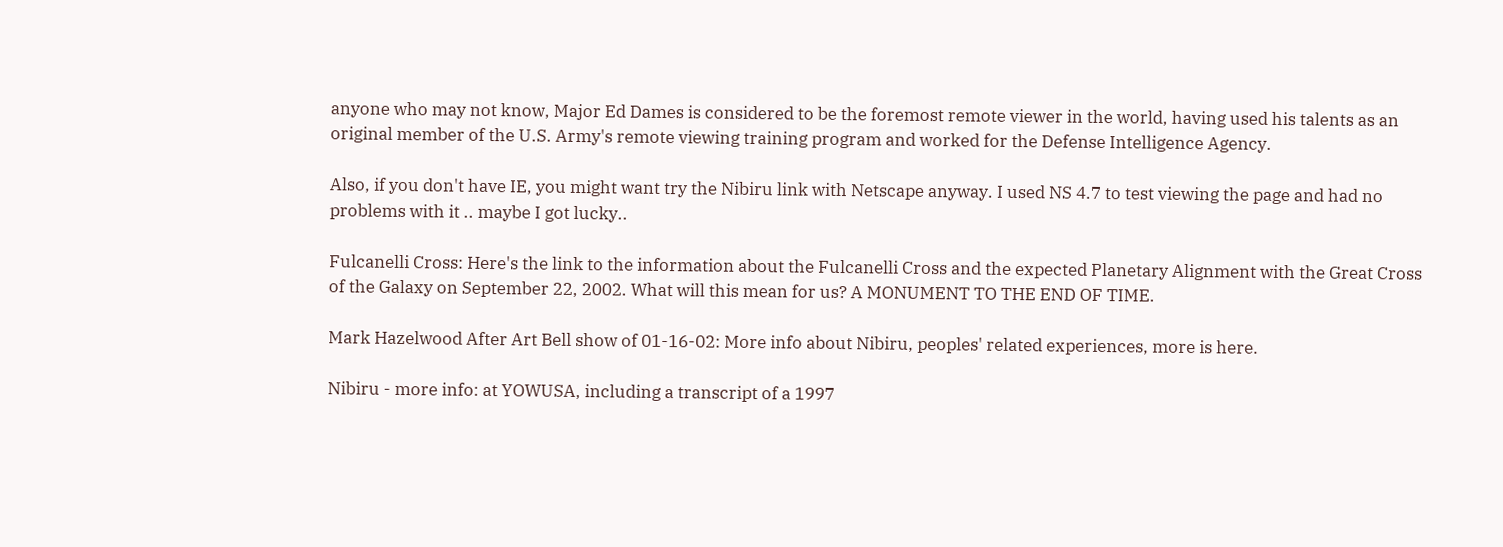anyone who may not know, Major Ed Dames is considered to be the foremost remote viewer in the world, having used his talents as an original member of the U.S. Army's remote viewing training program and worked for the Defense Intelligence Agency.

Also, if you don't have IE, you might want try the Nibiru link with Netscape anyway. I used NS 4.7 to test viewing the page and had no problems with it .. maybe I got lucky..

Fulcanelli Cross: Here's the link to the information about the Fulcanelli Cross and the expected Planetary Alignment with the Great Cross of the Galaxy on September 22, 2002. What will this mean for us? A MONUMENT TO THE END OF TIME.

Mark Hazelwood After Art Bell show of 01-16-02: More info about Nibiru, peoples' related experiences, more is here.

Nibiru - more info: at YOWUSA, including a transcript of a 1997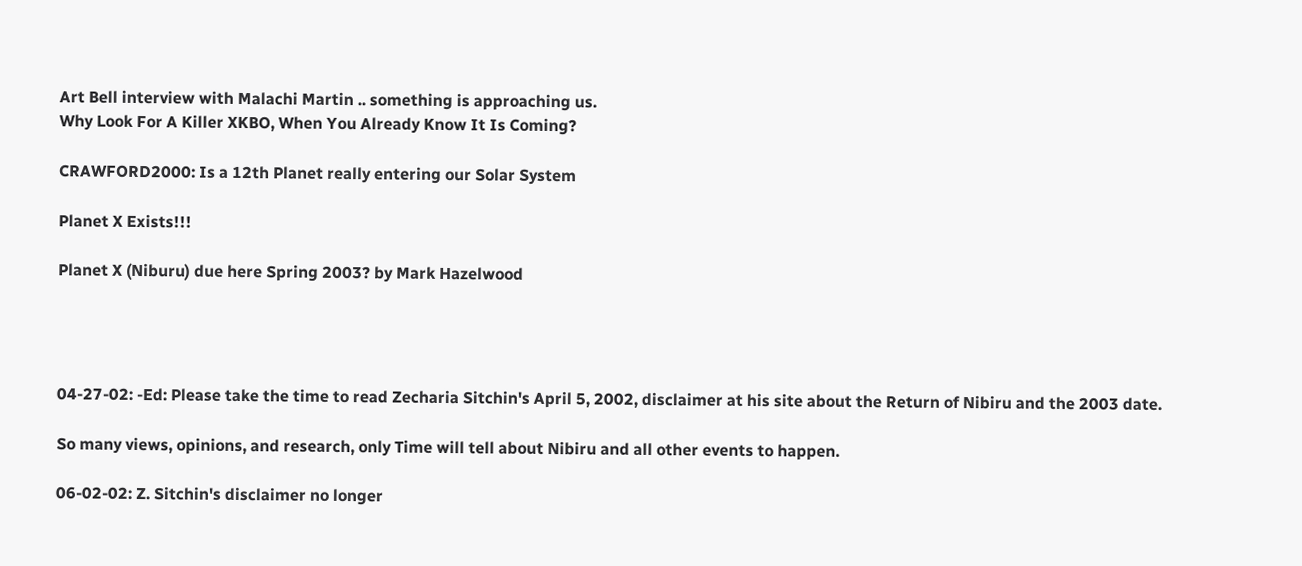Art Bell interview with Malachi Martin .. something is approaching us.
Why Look For A Killer XKBO, When You Already Know It Is Coming?

CRAWFORD2000: Is a 12th Planet really entering our Solar System

Planet X Exists!!!

Planet X (Niburu) due here Spring 2003? by Mark Hazelwood




04-27-02: -Ed: Please take the time to read Zecharia Sitchin's April 5, 2002, disclaimer at his site about the Return of Nibiru and the 2003 date.

So many views, opinions, and research, only Time will tell about Nibiru and all other events to happen.

06-02-02: Z. Sitchin's disclaimer no longer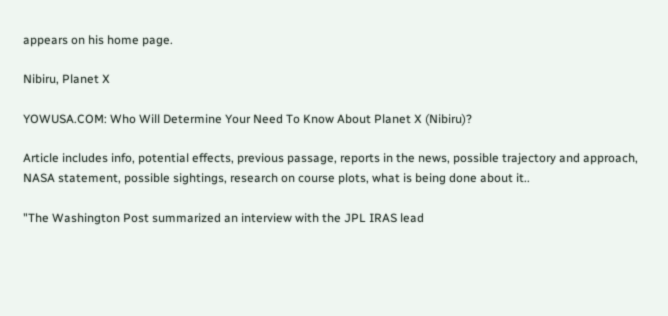appears on his home page.

Nibiru, Planet X

YOWUSA.COM: Who Will Determine Your Need To Know About Planet X (Nibiru)?

Article includes info, potential effects, previous passage, reports in the news, possible trajectory and approach, NASA statement, possible sightings, research on course plots, what is being done about it..

"The Washington Post summarized an interview with the JPL IRAS lead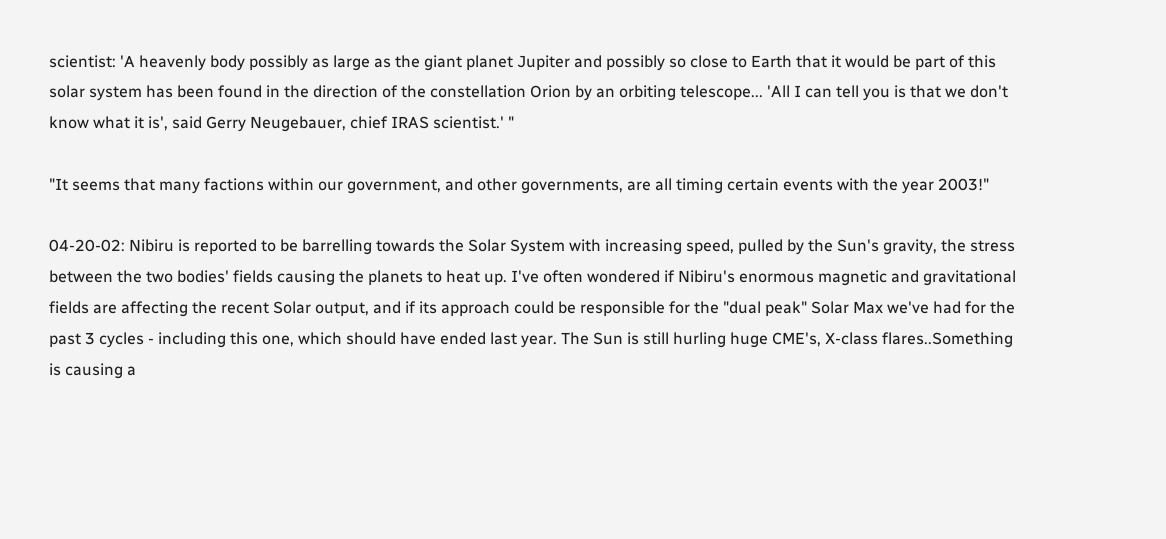scientist: 'A heavenly body possibly as large as the giant planet Jupiter and possibly so close to Earth that it would be part of this solar system has been found in the direction of the constellation Orion by an orbiting telescope... 'All I can tell you is that we don't know what it is', said Gerry Neugebauer, chief IRAS scientist.' "

"It seems that many factions within our government, and other governments, are all timing certain events with the year 2003!"

04-20-02: Nibiru is reported to be barrelling towards the Solar System with increasing speed, pulled by the Sun's gravity, the stress between the two bodies' fields causing the planets to heat up. I've often wondered if Nibiru's enormous magnetic and gravitational fields are affecting the recent Solar output, and if its approach could be responsible for the "dual peak" Solar Max we've had for the past 3 cycles - including this one, which should have ended last year. The Sun is still hurling huge CME's, X-class flares..Something is causing a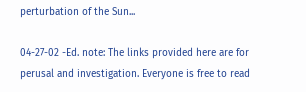perturbation of the Sun...

04-27-02 -Ed. note: The links provided here are for perusal and investigation. Everyone is free to read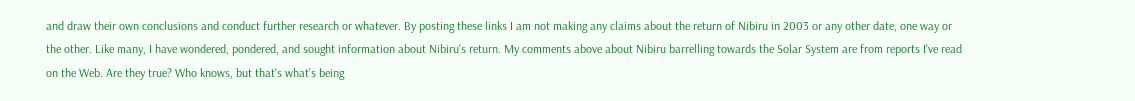and draw their own conclusions and conduct further research or whatever. By posting these links I am not making any claims about the return of Nibiru in 2003 or any other date, one way or the other. Like many, I have wondered, pondered, and sought information about Nibiru's return. My comments above about Nibiru barrelling towards the Solar System are from reports I've read on the Web. Are they true? Who knows, but that's what's being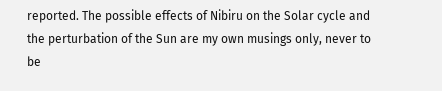reported. The possible effects of Nibiru on the Solar cycle and the perturbation of the Sun are my own musings only, never to be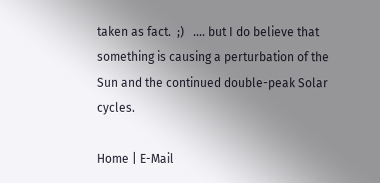taken as fact.  ;)   .... but I do believe that something is causing a perturbation of the Sun and the continued double-peak Solar cycles.

Home | E-Mail